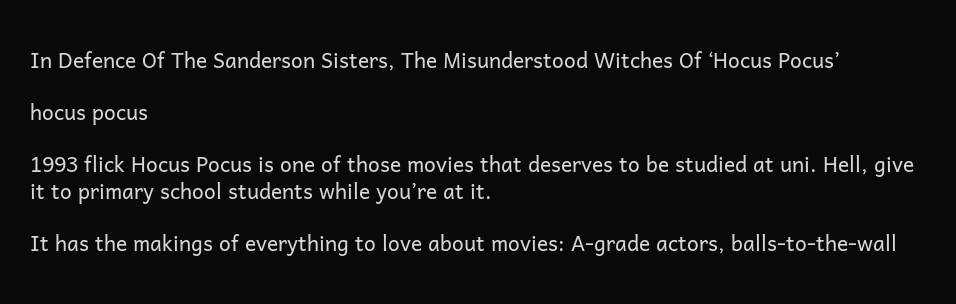In Defence Of The Sanderson Sisters, The Misunderstood Witches Of ‘Hocus Pocus’

hocus pocus

1993 flick Hocus Pocus is one of those movies that deserves to be studied at uni. Hell, give it to primary school students while you’re at it.

It has the makings of everything to love about movies: A-grade actors, balls-to-the-wall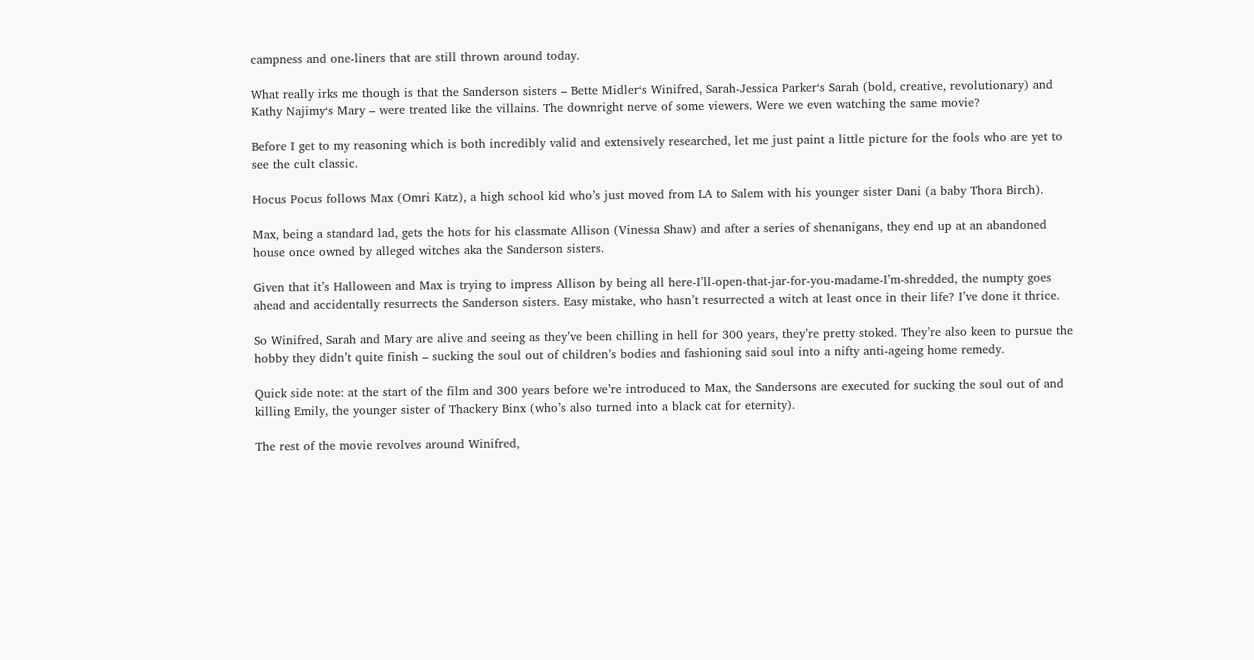campness and one-liners that are still thrown around today.

What really irks me though is that the Sanderson sisters – Bette Midler‘s Winifred, Sarah-Jessica Parker‘s Sarah (bold, creative, revolutionary) and Kathy Najimy‘s Mary – were treated like the villains. The downright nerve of some viewers. Were we even watching the same movie?

Before I get to my reasoning which is both incredibly valid and extensively researched, let me just paint a little picture for the fools who are yet to see the cult classic.

Hocus Pocus follows Max (Omri Katz), a high school kid who’s just moved from LA to Salem with his younger sister Dani (a baby Thora Birch).

Max, being a standard lad, gets the hots for his classmate Allison (Vinessa Shaw) and after a series of shenanigans, they end up at an abandoned house once owned by alleged witches aka the Sanderson sisters.

Given that it’s Halloween and Max is trying to impress Allison by being all here-I’ll-open-that-jar-for-you-madame-I’m-shredded, the numpty goes ahead and accidentally resurrects the Sanderson sisters. Easy mistake, who hasn’t resurrected a witch at least once in their life? I’ve done it thrice.

So Winifred, Sarah and Mary are alive and seeing as they’ve been chilling in hell for 300 years, they’re pretty stoked. They’re also keen to pursue the hobby they didn’t quite finish – sucking the soul out of children’s bodies and fashioning said soul into a nifty anti-ageing home remedy.

Quick side note: at the start of the film and 300 years before we’re introduced to Max, the Sandersons are executed for sucking the soul out of and killing Emily, the younger sister of Thackery Binx (who’s also turned into a black cat for eternity).

The rest of the movie revolves around Winifred,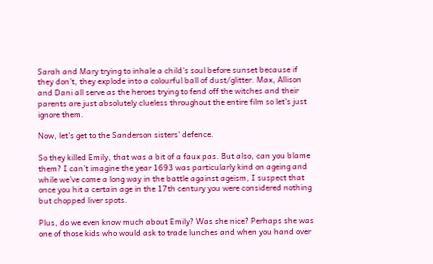Sarah and Mary trying to inhale a child’s soul before sunset because if they don’t, they explode into a colourful ball of dust/glitter. Max, Allison and Dani all serve as the heroes trying to fend off the witches and their parents are just absolutely clueless throughout the entire film so let’s just ignore them.

Now, let’s get to the Sanderson sisters’ defence.

So they killed Emily, that was a bit of a faux pas. But also, can you blame them? I can’t imagine the year 1693 was particularly kind on ageing and while we’ve come a long way in the battle against ageism, I suspect that once you hit a certain age in the 17th century you were considered nothing but chopped liver spots.

Plus, do we even know much about Emily? Was she nice? Perhaps she was one of those kids who would ask to trade lunches and when you hand over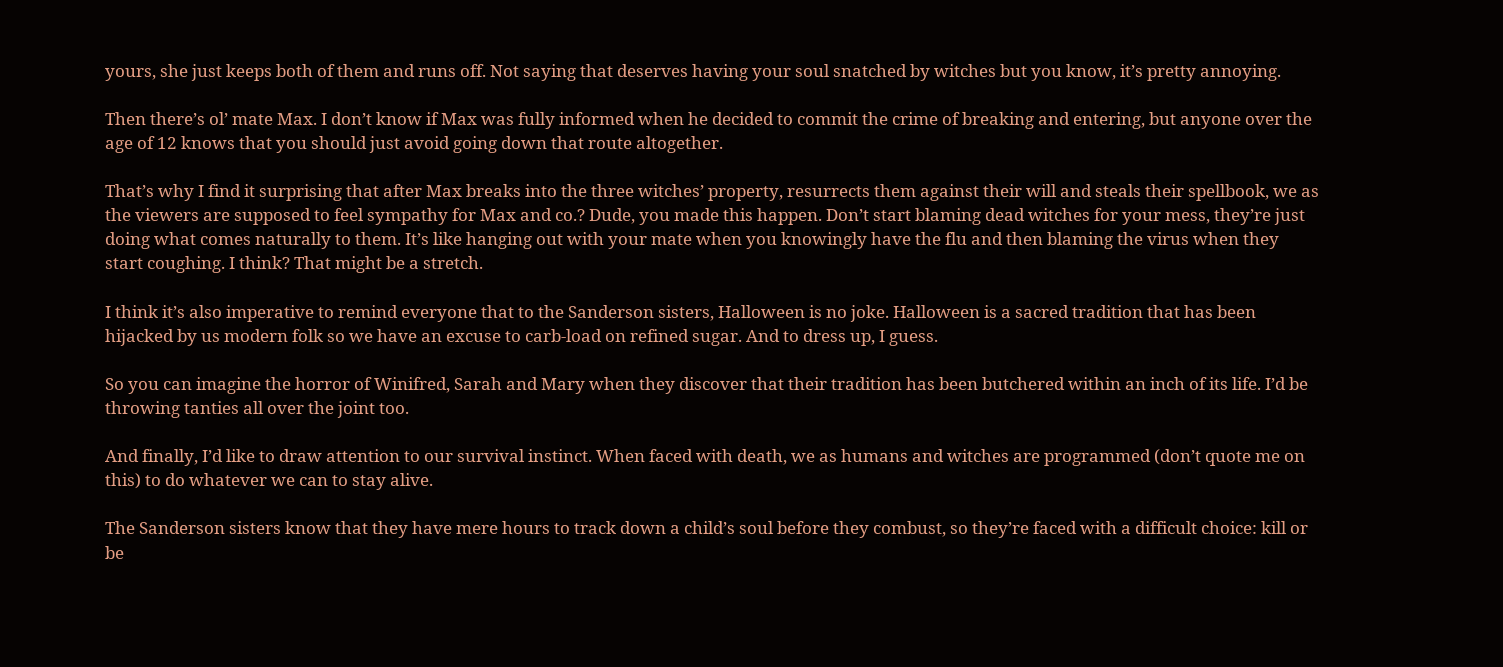yours, she just keeps both of them and runs off. Not saying that deserves having your soul snatched by witches but you know, it’s pretty annoying.

Then there’s ol’ mate Max. I don’t know if Max was fully informed when he decided to commit the crime of breaking and entering, but anyone over the age of 12 knows that you should just avoid going down that route altogether.

That’s why I find it surprising that after Max breaks into the three witches’ property, resurrects them against their will and steals their spellbook, we as the viewers are supposed to feel sympathy for Max and co.? Dude, you made this happen. Don’t start blaming dead witches for your mess, they’re just doing what comes naturally to them. It’s like hanging out with your mate when you knowingly have the flu and then blaming the virus when they start coughing. I think? That might be a stretch.

I think it’s also imperative to remind everyone that to the Sanderson sisters, Halloween is no joke. Halloween is a sacred tradition that has been hijacked by us modern folk so we have an excuse to carb-load on refined sugar. And to dress up, I guess.

So you can imagine the horror of Winifred, Sarah and Mary when they discover that their tradition has been butchered within an inch of its life. I’d be throwing tanties all over the joint too.

And finally, I’d like to draw attention to our survival instinct. When faced with death, we as humans and witches are programmed (don’t quote me on this) to do whatever we can to stay alive.

The Sanderson sisters know that they have mere hours to track down a child’s soul before they combust, so they’re faced with a difficult choice: kill or be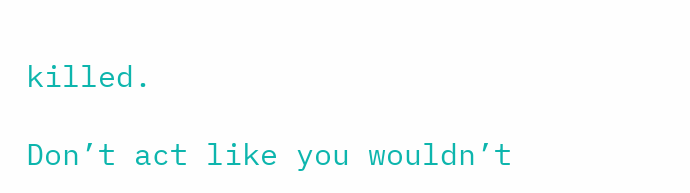killed.

Don’t act like you wouldn’t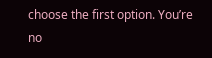choose the first option. You’re no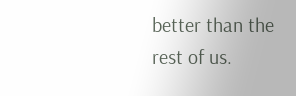better than the rest of us.